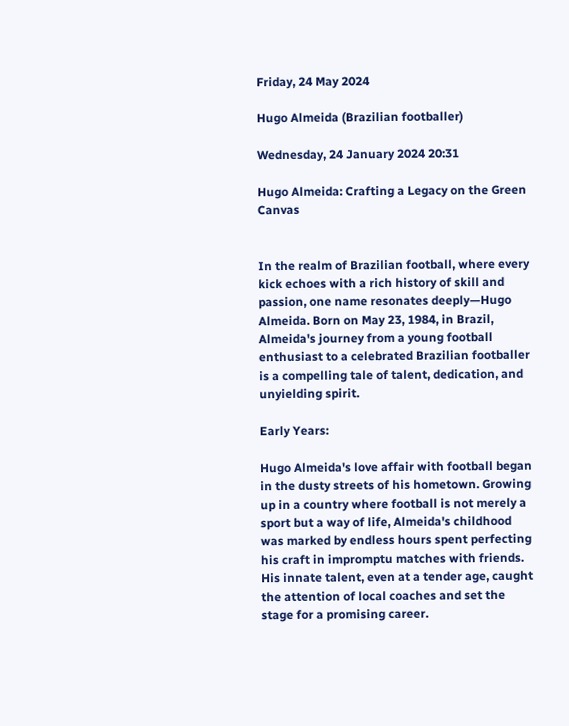Friday, 24 May 2024

Hugo Almeida (Brazilian footballer)

Wednesday, 24 January 2024 20:31

Hugo Almeida: Crafting a Legacy on the Green Canvas


In the realm of Brazilian football, where every kick echoes with a rich history of skill and passion, one name resonates deeply—Hugo Almeida. Born on May 23, 1984, in Brazil, Almeida's journey from a young football enthusiast to a celebrated Brazilian footballer is a compelling tale of talent, dedication, and unyielding spirit.

Early Years:

Hugo Almeida's love affair with football began in the dusty streets of his hometown. Growing up in a country where football is not merely a sport but a way of life, Almeida's childhood was marked by endless hours spent perfecting his craft in impromptu matches with friends. His innate talent, even at a tender age, caught the attention of local coaches and set the stage for a promising career.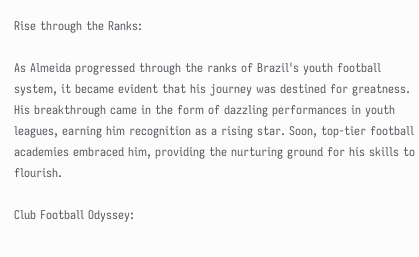Rise through the Ranks:

As Almeida progressed through the ranks of Brazil's youth football system, it became evident that his journey was destined for greatness. His breakthrough came in the form of dazzling performances in youth leagues, earning him recognition as a rising star. Soon, top-tier football academies embraced him, providing the nurturing ground for his skills to flourish.

Club Football Odyssey: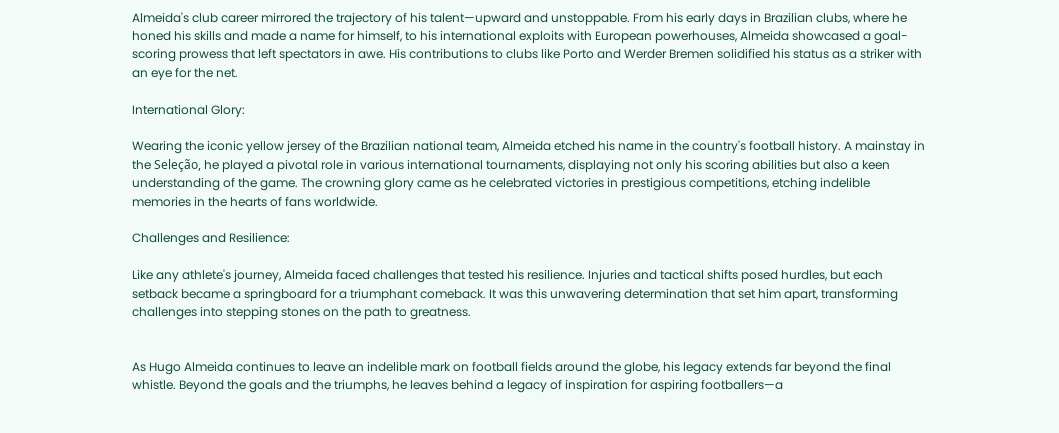Almeida's club career mirrored the trajectory of his talent—upward and unstoppable. From his early days in Brazilian clubs, where he honed his skills and made a name for himself, to his international exploits with European powerhouses, Almeida showcased a goal-scoring prowess that left spectators in awe. His contributions to clubs like Porto and Werder Bremen solidified his status as a striker with an eye for the net.

International Glory:

Wearing the iconic yellow jersey of the Brazilian national team, Almeida etched his name in the country's football history. A mainstay in the Seleção, he played a pivotal role in various international tournaments, displaying not only his scoring abilities but also a keen understanding of the game. The crowning glory came as he celebrated victories in prestigious competitions, etching indelible memories in the hearts of fans worldwide.

Challenges and Resilience:

Like any athlete's journey, Almeida faced challenges that tested his resilience. Injuries and tactical shifts posed hurdles, but each setback became a springboard for a triumphant comeback. It was this unwavering determination that set him apart, transforming challenges into stepping stones on the path to greatness.


As Hugo Almeida continues to leave an indelible mark on football fields around the globe, his legacy extends far beyond the final whistle. Beyond the goals and the triumphs, he leaves behind a legacy of inspiration for aspiring footballers—a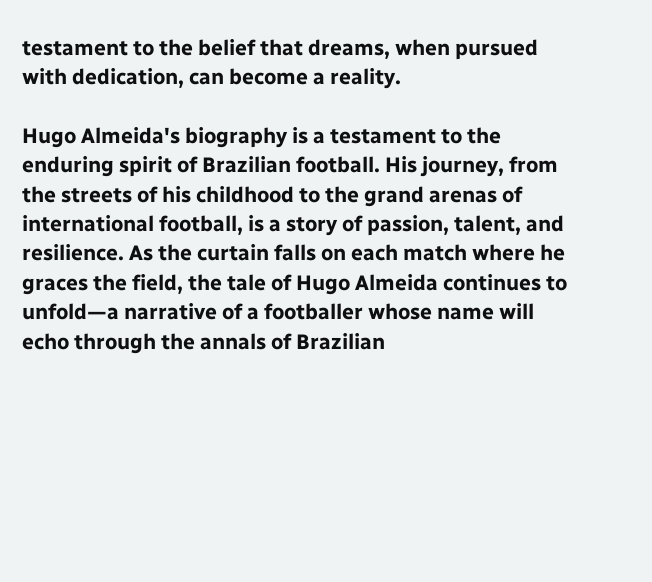testament to the belief that dreams, when pursued with dedication, can become a reality.

Hugo Almeida's biography is a testament to the enduring spirit of Brazilian football. His journey, from the streets of his childhood to the grand arenas of international football, is a story of passion, talent, and resilience. As the curtain falls on each match where he graces the field, the tale of Hugo Almeida continues to unfold—a narrative of a footballer whose name will echo through the annals of Brazilian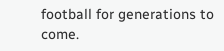football for generations to come.